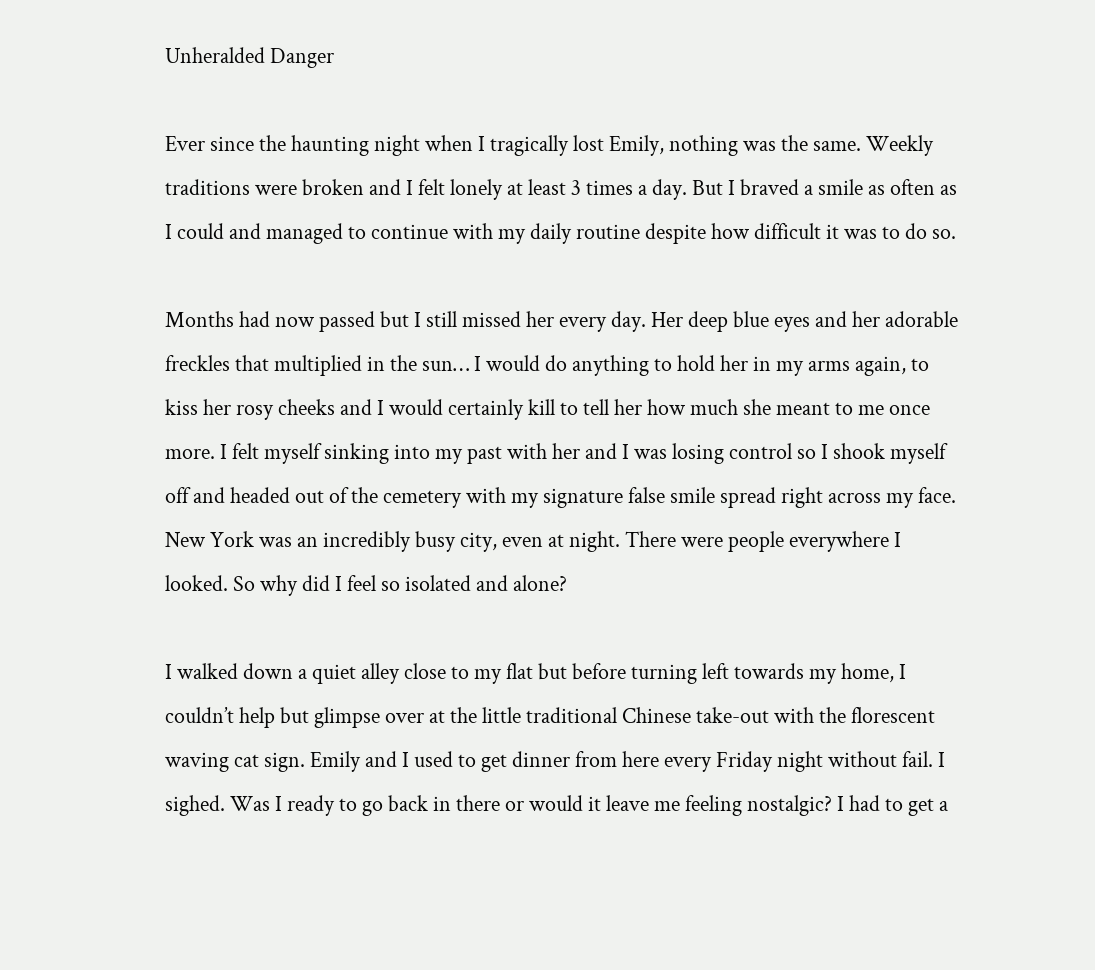Unheralded Danger

Ever since the haunting night when I tragically lost Emily, nothing was the same. Weekly traditions were broken and I felt lonely at least 3 times a day. But I braved a smile as often as I could and managed to continue with my daily routine despite how difficult it was to do so.

Months had now passed but I still missed her every day. Her deep blue eyes and her adorable freckles that multiplied in the sun… I would do anything to hold her in my arms again, to kiss her rosy cheeks and I would certainly kill to tell her how much she meant to me once more. I felt myself sinking into my past with her and I was losing control so I shook myself off and headed out of the cemetery with my signature false smile spread right across my face. New York was an incredibly busy city, even at night. There were people everywhere I looked. So why did I feel so isolated and alone?

I walked down a quiet alley close to my flat but before turning left towards my home, I couldn’t help but glimpse over at the little traditional Chinese take-out with the florescent waving cat sign. Emily and I used to get dinner from here every Friday night without fail. I sighed. Was I ready to go back in there or would it leave me feeling nostalgic? I had to get a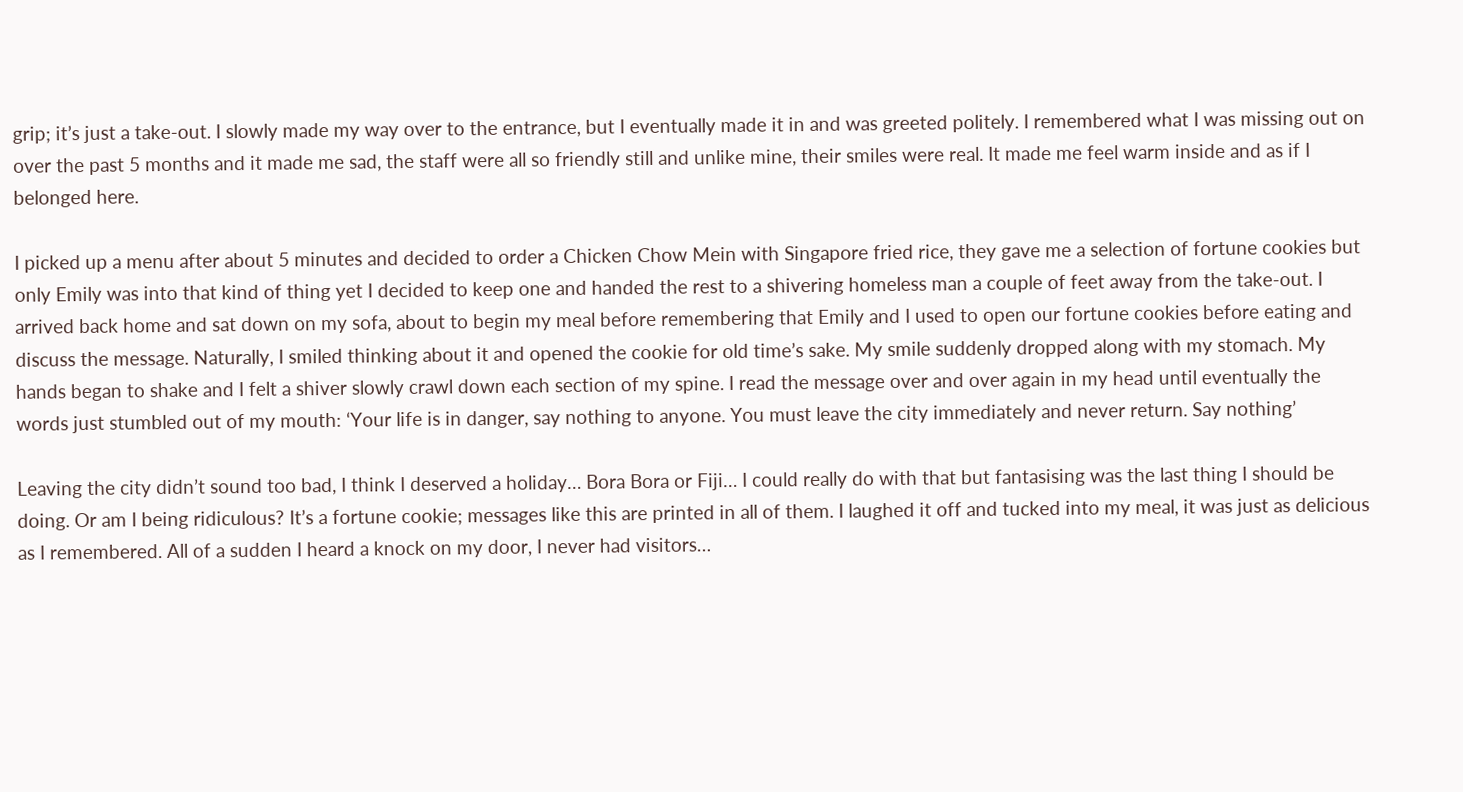grip; it’s just a take-out. I slowly made my way over to the entrance, but I eventually made it in and was greeted politely. I remembered what I was missing out on over the past 5 months and it made me sad, the staff were all so friendly still and unlike mine, their smiles were real. It made me feel warm inside and as if I belonged here.

I picked up a menu after about 5 minutes and decided to order a Chicken Chow Mein with Singapore fried rice, they gave me a selection of fortune cookies but only Emily was into that kind of thing yet I decided to keep one and handed the rest to a shivering homeless man a couple of feet away from the take-out. I arrived back home and sat down on my sofa, about to begin my meal before remembering that Emily and I used to open our fortune cookies before eating and discuss the message. Naturally, I smiled thinking about it and opened the cookie for old time’s sake. My smile suddenly dropped along with my stomach. My hands began to shake and I felt a shiver slowly crawl down each section of my spine. I read the message over and over again in my head until eventually the words just stumbled out of my mouth: ‘Your life is in danger, say nothing to anyone. You must leave the city immediately and never return. Say nothing’

Leaving the city didn’t sound too bad, I think I deserved a holiday… Bora Bora or Fiji… I could really do with that but fantasising was the last thing I should be doing. Or am I being ridiculous? It’s a fortune cookie; messages like this are printed in all of them. I laughed it off and tucked into my meal, it was just as delicious as I remembered. All of a sudden I heard a knock on my door, I never had visitors…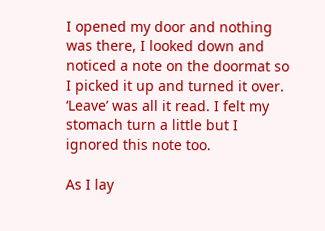I opened my door and nothing was there, I looked down and noticed a note on the doormat so I picked it up and turned it over. ‘Leave’ was all it read. I felt my stomach turn a little but I ignored this note too.

As I lay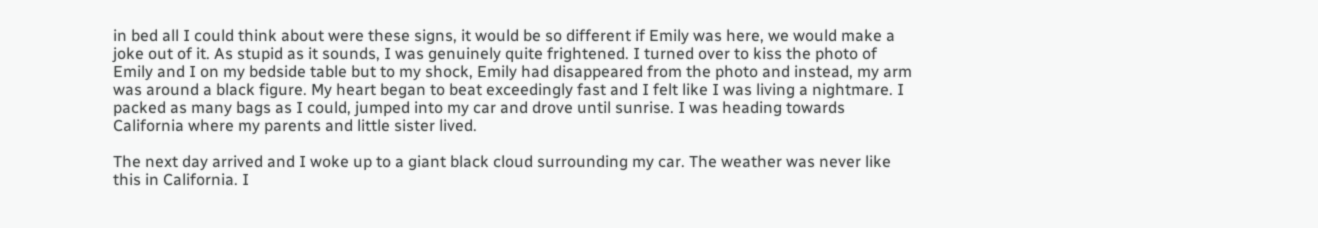in bed all I could think about were these signs, it would be so different if Emily was here, we would make a joke out of it. As stupid as it sounds, I was genuinely quite frightened. I turned over to kiss the photo of Emily and I on my bedside table but to my shock, Emily had disappeared from the photo and instead, my arm was around a black figure. My heart began to beat exceedingly fast and I felt like I was living a nightmare. I packed as many bags as I could, jumped into my car and drove until sunrise. I was heading towards California where my parents and little sister lived.

The next day arrived and I woke up to a giant black cloud surrounding my car. The weather was never like this in California. I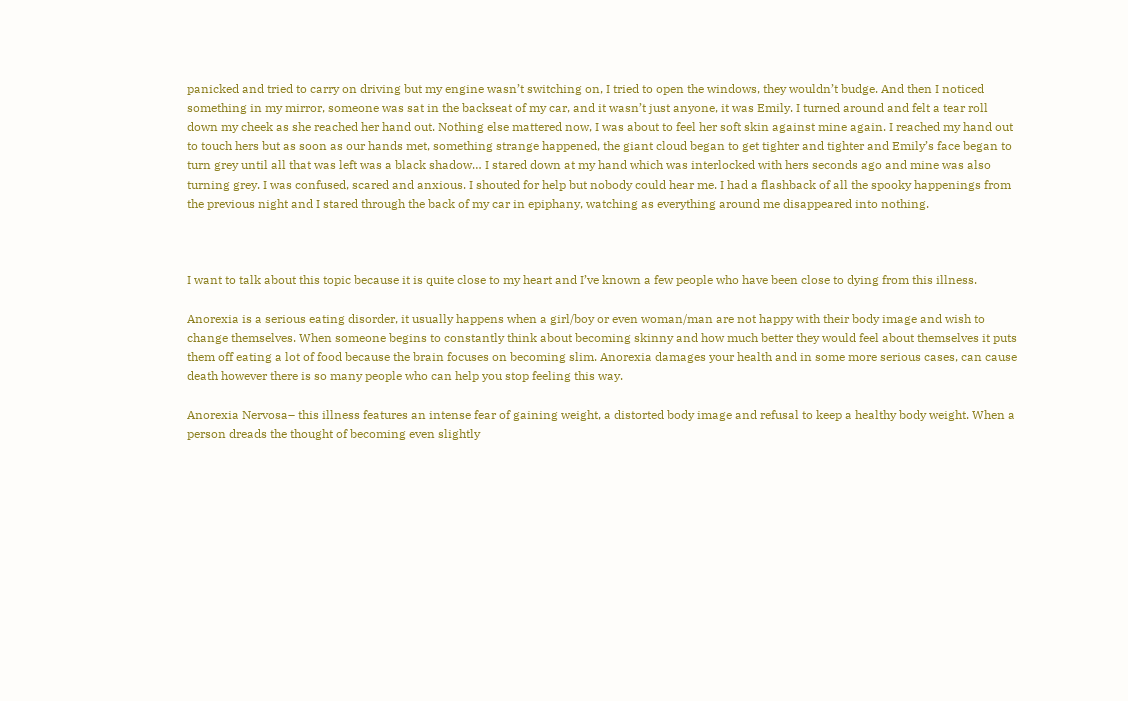panicked and tried to carry on driving but my engine wasn’t switching on, I tried to open the windows, they wouldn’t budge. And then I noticed something in my mirror, someone was sat in the backseat of my car, and it wasn’t just anyone, it was Emily. I turned around and felt a tear roll down my cheek as she reached her hand out. Nothing else mattered now, I was about to feel her soft skin against mine again. I reached my hand out to touch hers but as soon as our hands met, something strange happened, the giant cloud began to get tighter and tighter and Emily’s face began to turn grey until all that was left was a black shadow… I stared down at my hand which was interlocked with hers seconds ago and mine was also turning grey. I was confused, scared and anxious. I shouted for help but nobody could hear me. I had a flashback of all the spooky happenings from the previous night and I stared through the back of my car in epiphany, watching as everything around me disappeared into nothing.



I want to talk about this topic because it is quite close to my heart and I’ve known a few people who have been close to dying from this illness.

Anorexia is a serious eating disorder, it usually happens when a girl/boy or even woman/man are not happy with their body image and wish to change themselves. When someone begins to constantly think about becoming skinny and how much better they would feel about themselves it puts them off eating a lot of food because the brain focuses on becoming slim. Anorexia damages your health and in some more serious cases, can cause death however there is so many people who can help you stop feeling this way.

Anorexia Nervosa– this illness features an intense fear of gaining weight, a distorted body image and refusal to keep a healthy body weight. When a person dreads the thought of becoming even slightly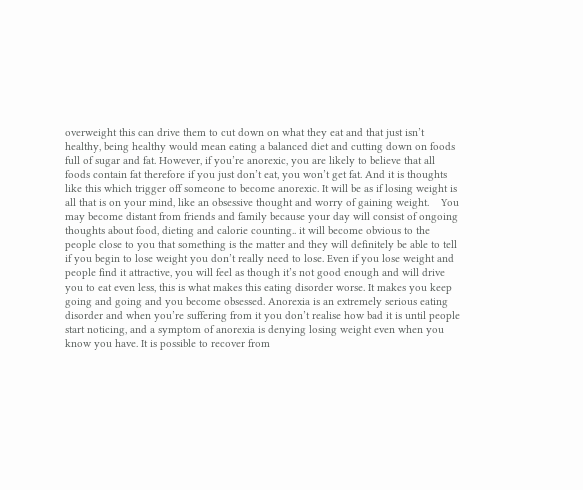overweight this can drive them to cut down on what they eat and that just isn’t healthy, being healthy would mean eating a balanced diet and cutting down on foods full of sugar and fat. However, if you’re anorexic, you are likely to believe that all foods contain fat therefore if you just don’t eat, you won’t get fat. And it is thoughts like this which trigger off someone to become anorexic. It will be as if losing weight is all that is on your mind, like an obsessive thought and worry of gaining weight.    You may become distant from friends and family because your day will consist of ongoing thoughts about food, dieting and calorie counting.. it will become obvious to the people close to you that something is the matter and they will definitely be able to tell if you begin to lose weight you don’t really need to lose. Even if you lose weight and people find it attractive, you will feel as though it’s not good enough and will drive you to eat even less, this is what makes this eating disorder worse. It makes you keep going and going and you become obsessed. Anorexia is an extremely serious eating disorder and when you’re suffering from it you don’t realise how bad it is until people start noticing, and a symptom of anorexia is denying losing weight even when you know you have. It is possible to recover from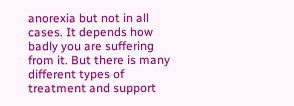anorexia but not in all cases. It depends how badly you are suffering from it. But there is many different types of treatment and support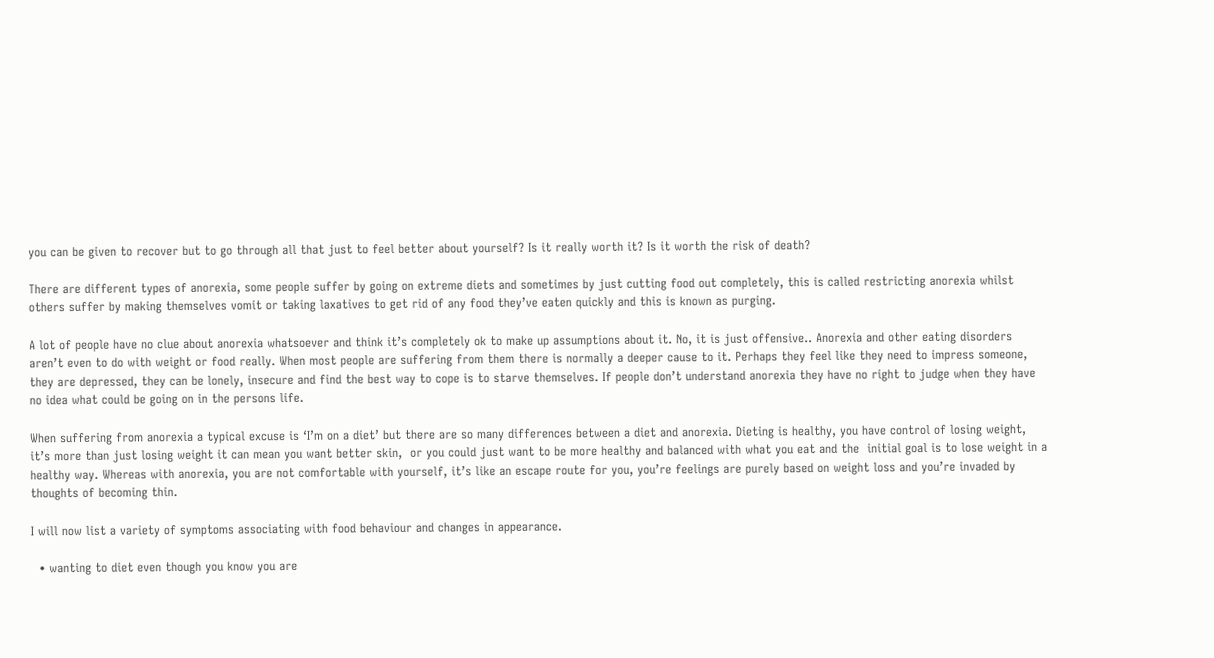you can be given to recover but to go through all that just to feel better about yourself? Is it really worth it? Is it worth the risk of death?

There are different types of anorexia, some people suffer by going on extreme diets and sometimes by just cutting food out completely, this is called restricting anorexia whilst others suffer by making themselves vomit or taking laxatives to get rid of any food they’ve eaten quickly and this is known as purging.

A lot of people have no clue about anorexia whatsoever and think it’s completely ok to make up assumptions about it. No, it is just offensive.. Anorexia and other eating disorders aren’t even to do with weight or food really. When most people are suffering from them there is normally a deeper cause to it. Perhaps they feel like they need to impress someone, they are depressed, they can be lonely, insecure and find the best way to cope is to starve themselves. If people don’t understand anorexia they have no right to judge when they have no idea what could be going on in the persons life.

When suffering from anorexia a typical excuse is ‘I’m on a diet’ but there are so many differences between a diet and anorexia. Dieting is healthy, you have control of losing weight, it’s more than just losing weight it can mean you want better skin,  or you could just want to be more healthy and balanced with what you eat and the  initial goal is to lose weight in a healthy way. Whereas with anorexia, you are not comfortable with yourself, it’s like an escape route for you, you’re feelings are purely based on weight loss and you’re invaded by thoughts of becoming thin.

I will now list a variety of symptoms associating with food behaviour and changes in appearance.

  • wanting to diet even though you know you are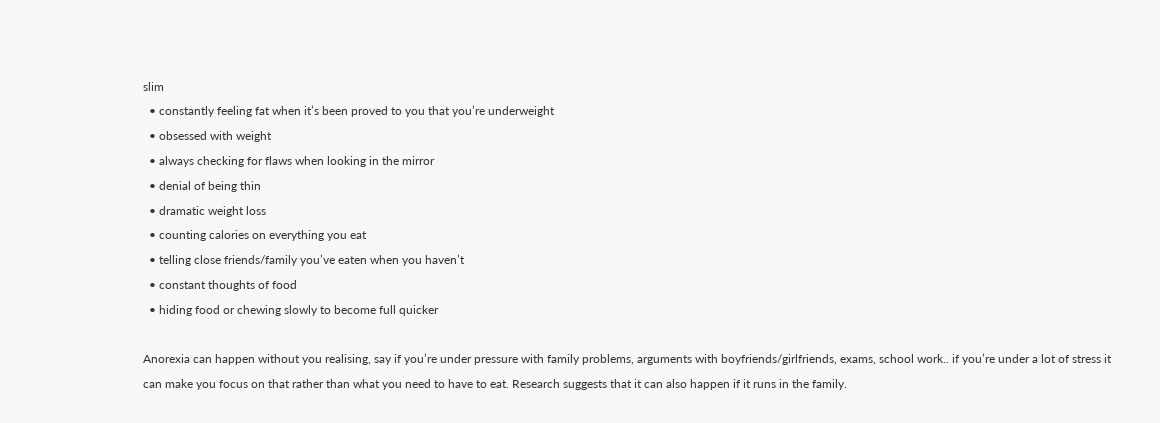slim
  • constantly feeling fat when it’s been proved to you that you’re underweight
  • obsessed with weight
  • always checking for flaws when looking in the mirror
  • denial of being thin
  • dramatic weight loss
  • counting calories on everything you eat
  • telling close friends/family you’ve eaten when you haven’t
  • constant thoughts of food
  • hiding food or chewing slowly to become full quicker

Anorexia can happen without you realising, say if you’re under pressure with family problems, arguments with boyfriends/girlfriends, exams, school work.. if you’re under a lot of stress it can make you focus on that rather than what you need to have to eat. Research suggests that it can also happen if it runs in the family.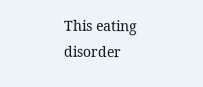This eating disorder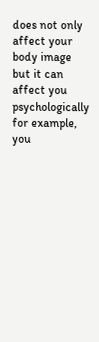does not only affect your body image but it can affect you psychologically for example, you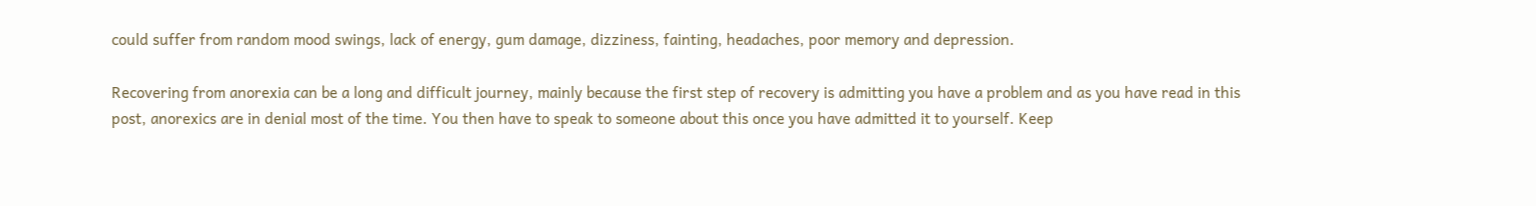could suffer from random mood swings, lack of energy, gum damage, dizziness, fainting, headaches, poor memory and depression.

Recovering from anorexia can be a long and difficult journey, mainly because the first step of recovery is admitting you have a problem and as you have read in this post, anorexics are in denial most of the time. You then have to speak to someone about this once you have admitted it to yourself. Keep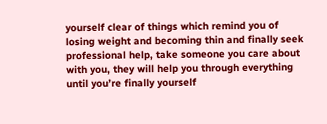yourself clear of things which remind you of losing weight and becoming thin and finally seek professional help, take someone you care about with you, they will help you through everything until you’re finally yourself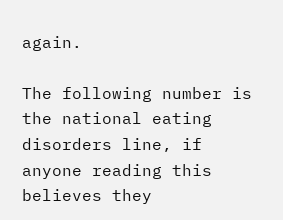again.

The following number is the national eating disorders line, if anyone reading this believes they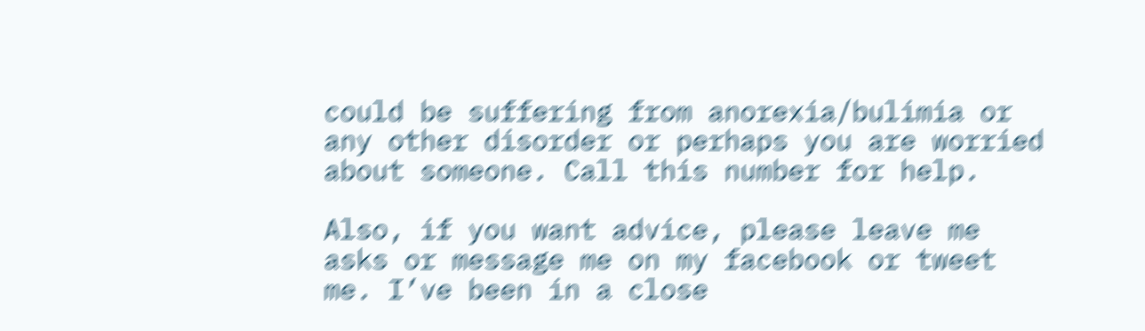could be suffering from anorexia/bulimia or any other disorder or perhaps you are worried about someone. Call this number for help.

Also, if you want advice, please leave me asks or message me on my facebook or tweet me. I’ve been in a close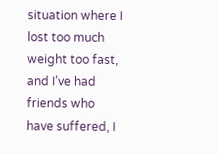situation where I lost too much weight too fast, and I’ve had friends who have suffered, I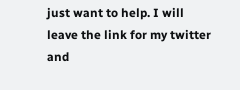just want to help. I will leave the link for my twitter and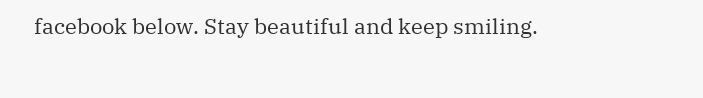facebook below. Stay beautiful and keep smiling.